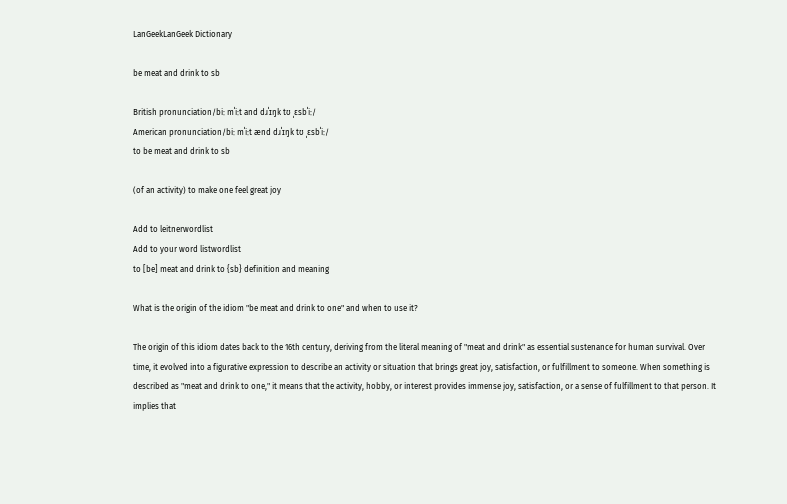LanGeekLanGeek Dictionary

be meat and drink to sb

British pronunciation/biː mˈiːt and dɹˈɪŋk tʊ ˌɛsbˈiː/
American pronunciation/biː mˈiːt ænd dɹˈɪŋk tʊ ˌɛsbˈiː/
to be meat and drink to sb

(of an activity) to make one feel great joy

Add to leitnerwordlist
Add to your word listwordlist
to [be] meat and drink to {sb} definition and meaning

What is the origin of the idiom "be meat and drink to one" and when to use it?

The origin of this idiom dates back to the 16th century, deriving from the literal meaning of "meat and drink" as essential sustenance for human survival. Over time, it evolved into a figurative expression to describe an activity or situation that brings great joy, satisfaction, or fulfillment to someone. When something is described as "meat and drink to one," it means that the activity, hobby, or interest provides immense joy, satisfaction, or a sense of fulfillment to that person. It implies that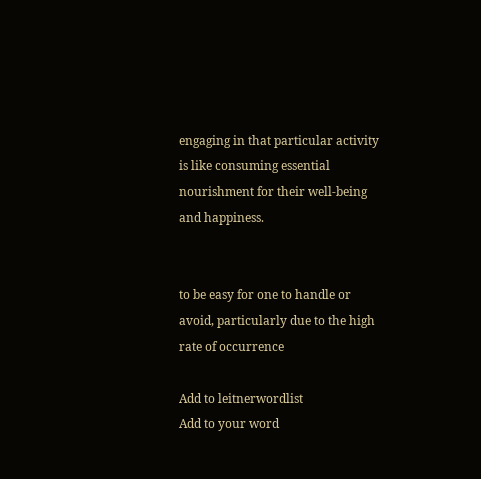engaging in that particular activity is like consuming essential nourishment for their well-being and happiness.


to be easy for one to handle or avoid, particularly due to the high rate of occurrence

Add to leitnerwordlist
Add to your word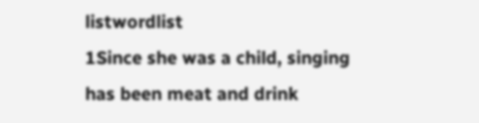listwordlist
1Since she was a child, singing has been meat and drink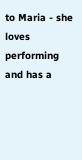to Maria - she loves performing and has a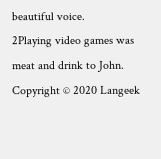beautiful voice.
2Playing video games was meat and drink to John.
Copyright © 2020 Langeek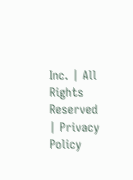Inc. | All Rights Reserved | Privacy Policy